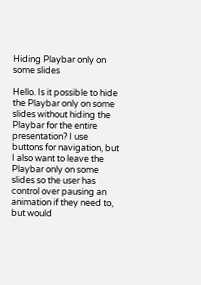Hiding Playbar only on some slides

Hello. Is it possible to hide the Playbar only on some slides without hiding the Playbar for the entire presentation? I use buttons for navigation, but I also want to leave the Playbar only on some slides so the user has control over pausing an animation if they need to, but would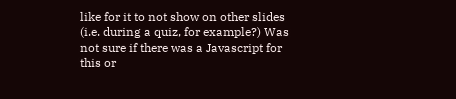like for it to not show on other slides (i.e. during a quiz, for example?) Was not sure if there was a Javascript for this or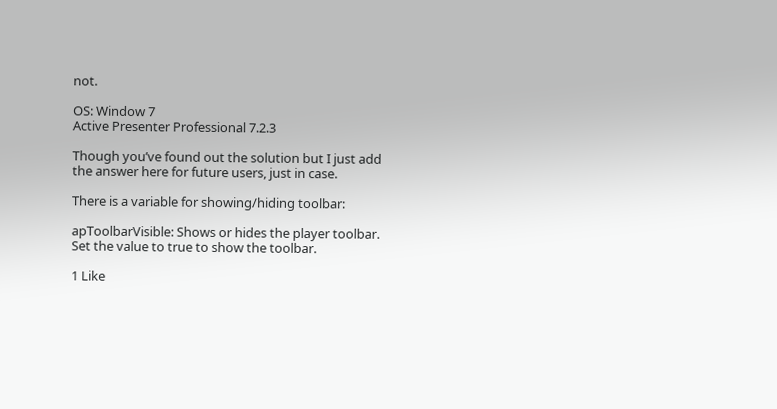not.

OS: Window 7
Active Presenter Professional 7.2.3

Though you’ve found out the solution but I just add the answer here for future users, just in case.

There is a variable for showing/hiding toolbar:

apToolbarVisible: Shows or hides the player toolbar. Set the value to true to show the toolbar.

1 Like